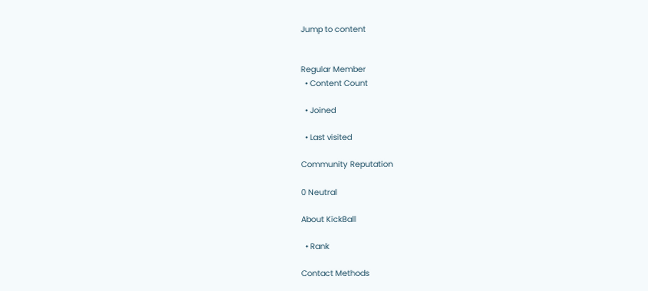Jump to content


Regular Member
  • Content Count

  • Joined

  • Last visited

Community Reputation

0 Neutral

About KickBall

  • Rank

Contact Methods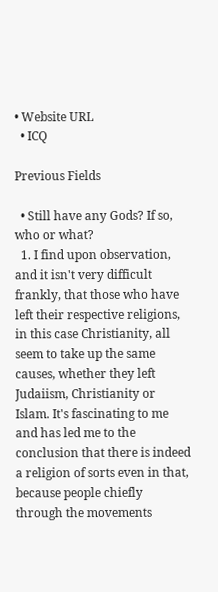• Website URL
  • ICQ

Previous Fields

  • Still have any Gods? If so, who or what?
  1. I find upon observation, and it isn't very difficult frankly, that those who have left their respective religions, in this case Christianity, all seem to take up the same causes, whether they left Judaiism, Christianity or Islam. It's fascinating to me and has led me to the conclusion that there is indeed a religion of sorts even in that, because people chiefly through the movements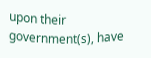upon their government(s), have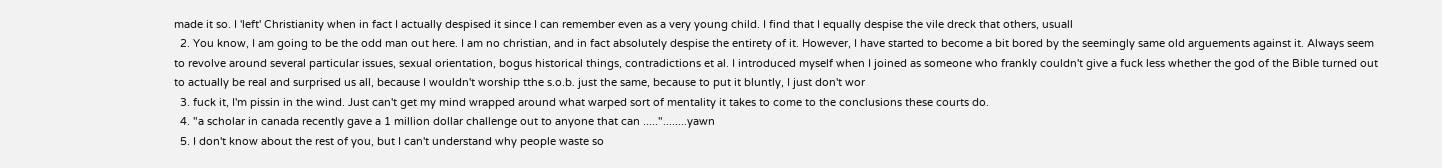made it so. I 'left' Christianity when in fact I actually despised it since I can remember even as a very young child. I find that I equally despise the vile dreck that others, usuall
  2. You know, I am going to be the odd man out here. I am no christian, and in fact absolutely despise the entirety of it. However, I have started to become a bit bored by the seemingly same old arguements against it. Always seem to revolve around several particular issues, sexual orientation, bogus historical things, contradictions et al. I introduced myself when I joined as someone who frankly couldn't give a fuck less whether the god of the Bible turned out to actually be real and surprised us all, because I wouldn't worship tthe s.o.b. just the same, because to put it bluntly, I just don't wor
  3. fuck it, I'm pissin in the wind. Just can't get my mind wrapped around what warped sort of mentality it takes to come to the conclusions these courts do.
  4. "a scholar in canada recently gave a 1 million dollar challenge out to anyone that can ....."........yawn
  5. I don't know about the rest of you, but I can't understand why people waste so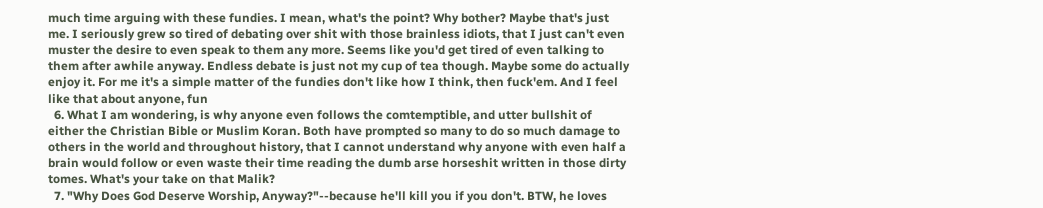much time arguing with these fundies. I mean, what's the point? Why bother? Maybe that's just me. I seriously grew so tired of debating over shit with those brainless idiots, that I just can't even muster the desire to even speak to them any more. Seems like you'd get tired of even talking to them after awhile anyway. Endless debate is just not my cup of tea though. Maybe some do actually enjoy it. For me it's a simple matter of the fundies don't like how I think, then fuck'em. And I feel like that about anyone, fun
  6. What I am wondering, is why anyone even follows the comtemptible, and utter bullshit of either the Christian Bible or Muslim Koran. Both have prompted so many to do so much damage to others in the world and throughout history, that I cannot understand why anyone with even half a brain would follow or even waste their time reading the dumb arse horseshit written in those dirty tomes. What's your take on that Malik?
  7. "Why Does God Deserve Worship, Anyway?"--because he'll kill you if you don't. BTW, he loves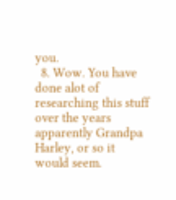you.
  8. Wow. You have done alot of researching this stuff over the years apparently Grandpa Harley, or so it would seem.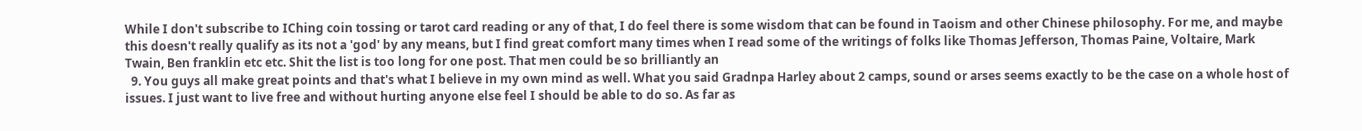While I don't subscribe to IChing coin tossing or tarot card reading or any of that, I do feel there is some wisdom that can be found in Taoism and other Chinese philosophy. For me, and maybe this doesn't really qualify as its not a 'god' by any means, but I find great comfort many times when I read some of the writings of folks like Thomas Jefferson, Thomas Paine, Voltaire, Mark Twain, Ben franklin etc etc. Shit the list is too long for one post. That men could be so brilliantly an
  9. You guys all make great points and that's what I believe in my own mind as well. What you said Gradnpa Harley about 2 camps, sound or arses seems exactly to be the case on a whole host of issues. I just want to live free and without hurting anyone else feel I should be able to do so. As far as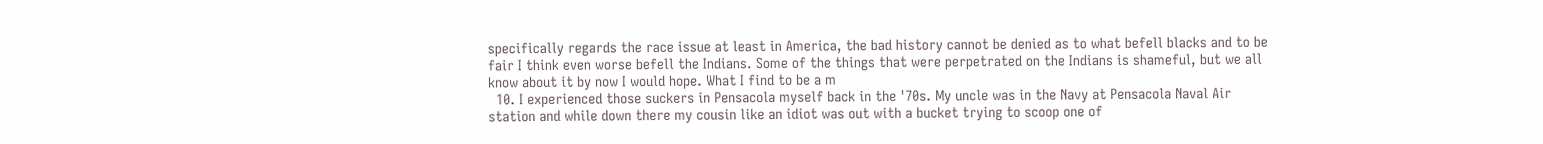specifically regards the race issue at least in America, the bad history cannot be denied as to what befell blacks and to be fair I think even worse befell the Indians. Some of the things that were perpetrated on the Indians is shameful, but we all know about it by now I would hope. What I find to be a m
  10. I experienced those suckers in Pensacola myself back in the '70s. My uncle was in the Navy at Pensacola Naval Air station and while down there my cousin like an idiot was out with a bucket trying to scoop one of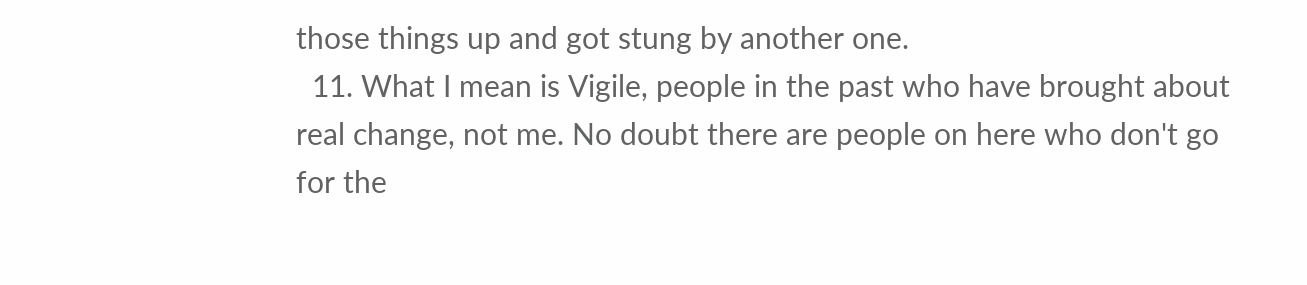those things up and got stung by another one.
  11. What I mean is Vigile, people in the past who have brought about real change, not me. No doubt there are people on here who don't go for the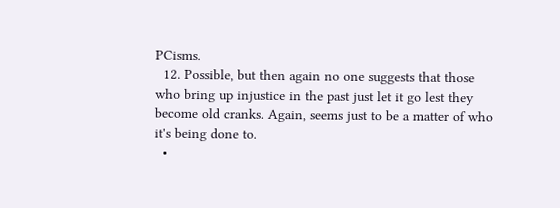PCisms.
  12. Possible, but then again no one suggests that those who bring up injustice in the past just let it go lest they become old cranks. Again, seems just to be a matter of who it's being done to.
  •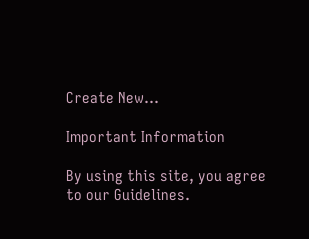Create New...

Important Information

By using this site, you agree to our Guidelines.